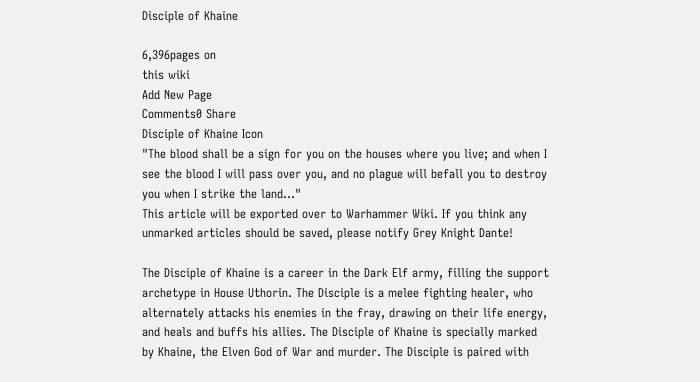Disciple of Khaine

6,396pages on
this wiki
Add New Page
Comments0 Share
Disciple of Khaine Icon
"The blood shall be a sign for you on the houses where you live; and when I see the blood I will pass over you, and no plague will befall you to destroy you when I strike the land..."
This article will be exported over to Warhammer Wiki. If you think any unmarked articles should be saved, please notify Grey Knight Dante!

The Disciple of Khaine is a career in the Dark Elf army, filling the support archetype in House Uthorin. The Disciple is a melee fighting healer, who alternately attacks his enemies in the fray, drawing on their life energy, and heals and buffs his allies. The Disciple of Khaine is specially marked by Khaine, the Elven God of War and murder. The Disciple is paired with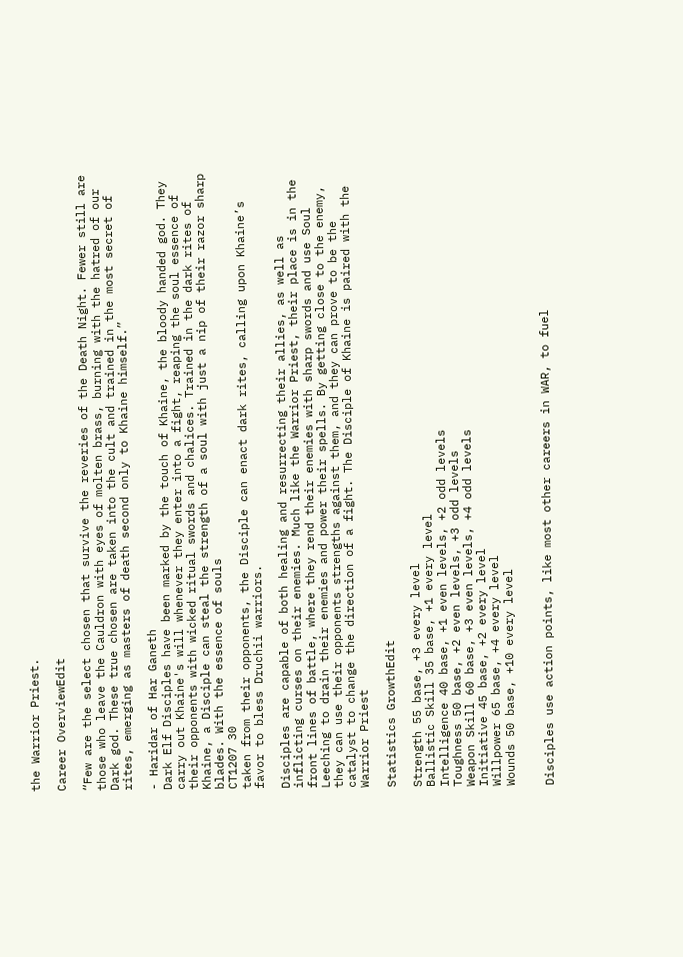the Warrior Priest.

Career OverviewEdit

“Few are the select chosen that survive the reveries of the Death Night. Fewer still are those who leave the Cauldron with eyes of molten brass, burning with the hatred of our Dark god. These true chosen are taken into the cult and trained in the most secret of rites, emerging as masters of death second only to Khaine himself.”

- Haridar of Har Ganeth
Dark Elf Disciples have been marked by the touch of Khaine, the bloody handed god. They carry out Khaine's will whenever they enter into a fight, reaping the soul essence of their opponents with wicked ritual swords and chalices. Trained in the dark rites of Khaine, a Disciple can steal the strength of a soul with just a nip of their razor sharp blades. With the essence of souls
CT1207 30
taken from their opponents, the Disciple can enact dark rites, calling upon Khaine’s favor to bless Druchii warriors.

Disciples are capable of both healing and resurrecting their allies, as well as inflicting curses on their enemies. Much like the Warrior Priest, their place is in the front lines of battle, where they rend their enemies with sharp swords and use Soul Leeching to drain their enemies and power their spells. By getting close to the enemy, they can use their opponents strengths against them, and they can prove to be the catalyst to change the direction of a fight. The Disciple of Khaine is paired with the Warrior Priest

Statistics GrowthEdit

Strength 55 base, +3 every level
Ballistic Skill 35 base, +1 every level
Intelligence 40 base, +1 even levels, +2 odd levels
Toughness 50 base, +2 even levels, +3 odd levels
Weapon Skill 60 base, +3 even levels, +4 odd levels
Initiative 45 base, +2 every level
Willpower 65 base, +4 every level
Wounds 50 base, +10 every level


Disciples use action points, like most other careers in WAR, to fuel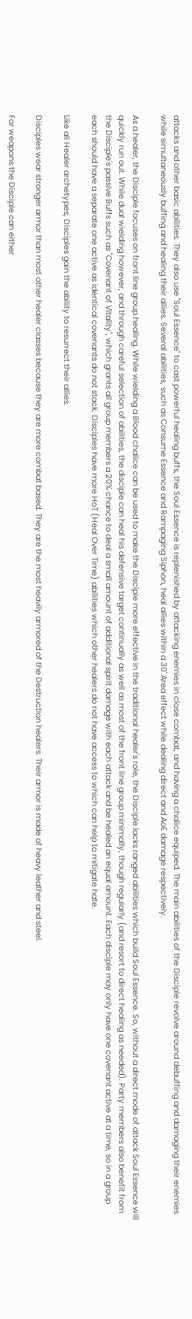attacks and other basic abilities. They also use "Soul Essence" to cast powerful healing buffs, the Soul Essence is replenished by attacking enemies in close combat, and having a chalice equiped. The main abilities of the Disciple revolve around debuffing and damaging their enemies while simultaneously buffing and healing their allies. Several abilities, such as Consume Essence and Rampaging Siphon, heal allies within a 30' Area effect while dealing direct and AoE damage respectively.

As a healer, the Disciple focuses on front line group healing. While wielding a Blood chalice can be used to make the Disciple more effective in the traditional healer's role, the Disciple lacks ranged abilities which build Soul Essence. So, without a direct mode of attack Soul Essence will quickly run out. While dual wielding however, and through careful selection of abilities, the disciple can heal his defensive target continually as well as most of the front line group minimally, though regularly (and resort to direct healing as needed). Party members also benefit from the Disciple's passive Buffs such as "Covenant of Vitality", which grants all group members a 20% chance to deal a small amount of additional spirit damage with each attack and be healed an equal amount. Each disciple may only have one covenant active at a time, so in a group each should have a separate one active as identical covenants do not stack. Disciples have more HoT (Heal Over Time) abilities which other healers do not have access to which can help to mitigate hate.

Like all Healer archetypes, Disciples gain the ability to resurrect their allies.

Disciples wear stronger armor than most other healer classes because they are more combat based. They are the most heavily armored of the Destruction healers. Their armor is made of heavy leather and steel.

For weapons the Disciple can either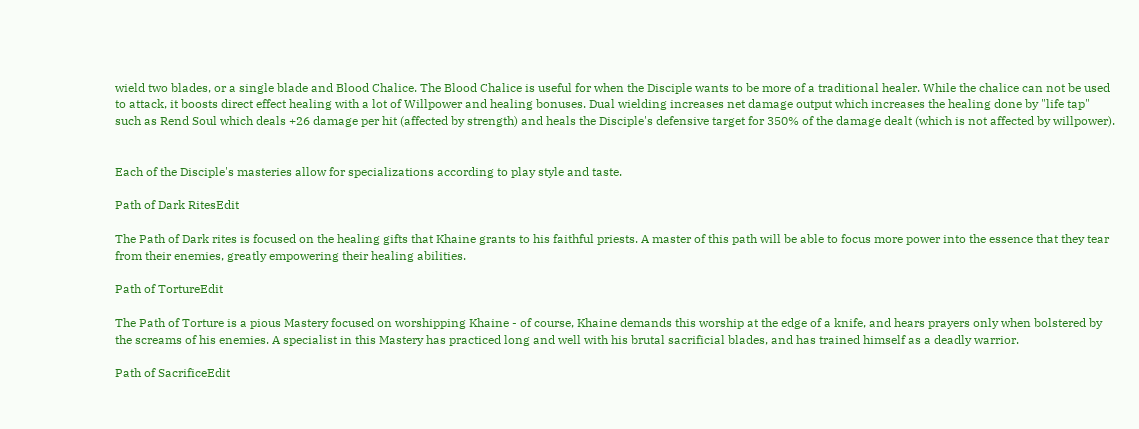wield two blades, or a single blade and Blood Chalice. The Blood Chalice is useful for when the Disciple wants to be more of a traditional healer. While the chalice can not be used to attack, it boosts direct effect healing with a lot of Willpower and healing bonuses. Dual wielding increases net damage output which increases the healing done by "life tap" such as Rend Soul which deals +26 damage per hit (affected by strength) and heals the Disciple's defensive target for 350% of the damage dealt (which is not affected by willpower).


Each of the Disciple's masteries allow for specializations according to play style and taste.

Path of Dark RitesEdit

The Path of Dark rites is focused on the healing gifts that Khaine grants to his faithful priests. A master of this path will be able to focus more power into the essence that they tear from their enemies, greatly empowering their healing abilities.

Path of TortureEdit

The Path of Torture is a pious Mastery focused on worshipping Khaine - of course, Khaine demands this worship at the edge of a knife, and hears prayers only when bolstered by the screams of his enemies. A specialist in this Mastery has practiced long and well with his brutal sacrificial blades, and has trained himself as a deadly warrior.

Path of SacrificeEdit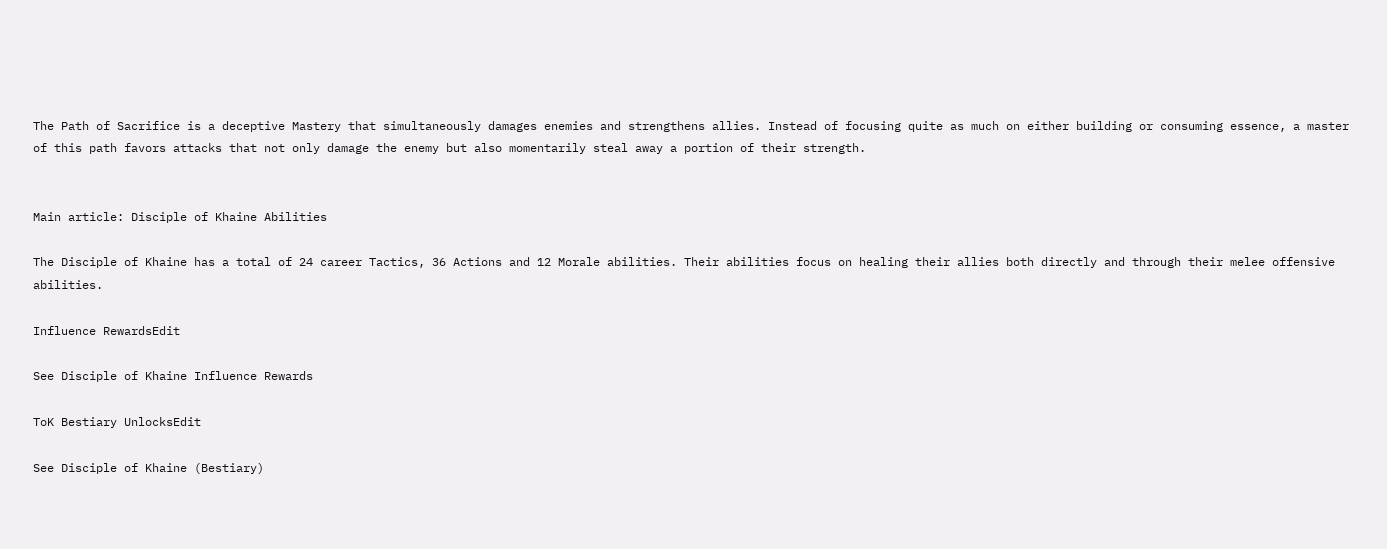The Path of Sacrifice is a deceptive Mastery that simultaneously damages enemies and strengthens allies. Instead of focusing quite as much on either building or consuming essence, a master of this path favors attacks that not only damage the enemy but also momentarily steal away a portion of their strength.


Main article: Disciple of Khaine Abilities

The Disciple of Khaine has a total of 24 career Tactics, 36 Actions and 12 Morale abilities. Their abilities focus on healing their allies both directly and through their melee offensive abilities.

Influence RewardsEdit

See Disciple of Khaine Influence Rewards

ToK Bestiary UnlocksEdit

See Disciple of Khaine (Bestiary)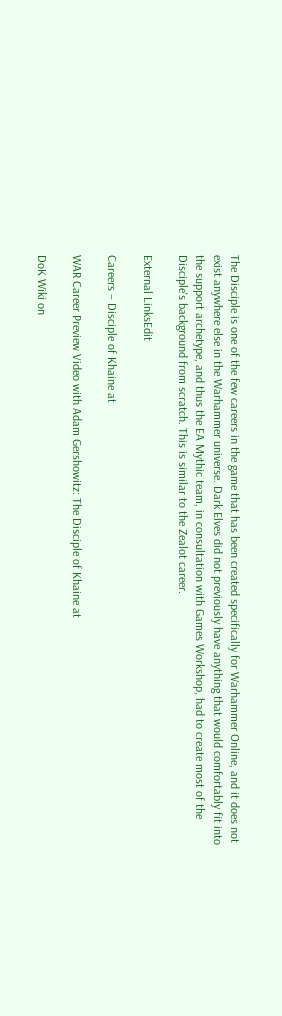The Disciple is one of the few careers in the game that has been created specifically for Warhammer Online, and it does not exist anywhere else in the Warhammer universe. Dark Elves did not previously have anything that would comfortably fit into the support archetype, and thus the EA Mythic team, in consultation with Games Workshop, had to create most of the Disciple's background from scratch. This is similar to the Zealot career.

External LinksEdit

Careers – Disciple of Khaine at

WAR Career Preview Video with Adam Gershowitz: The Disciple of Khaine at

DoK Wiki on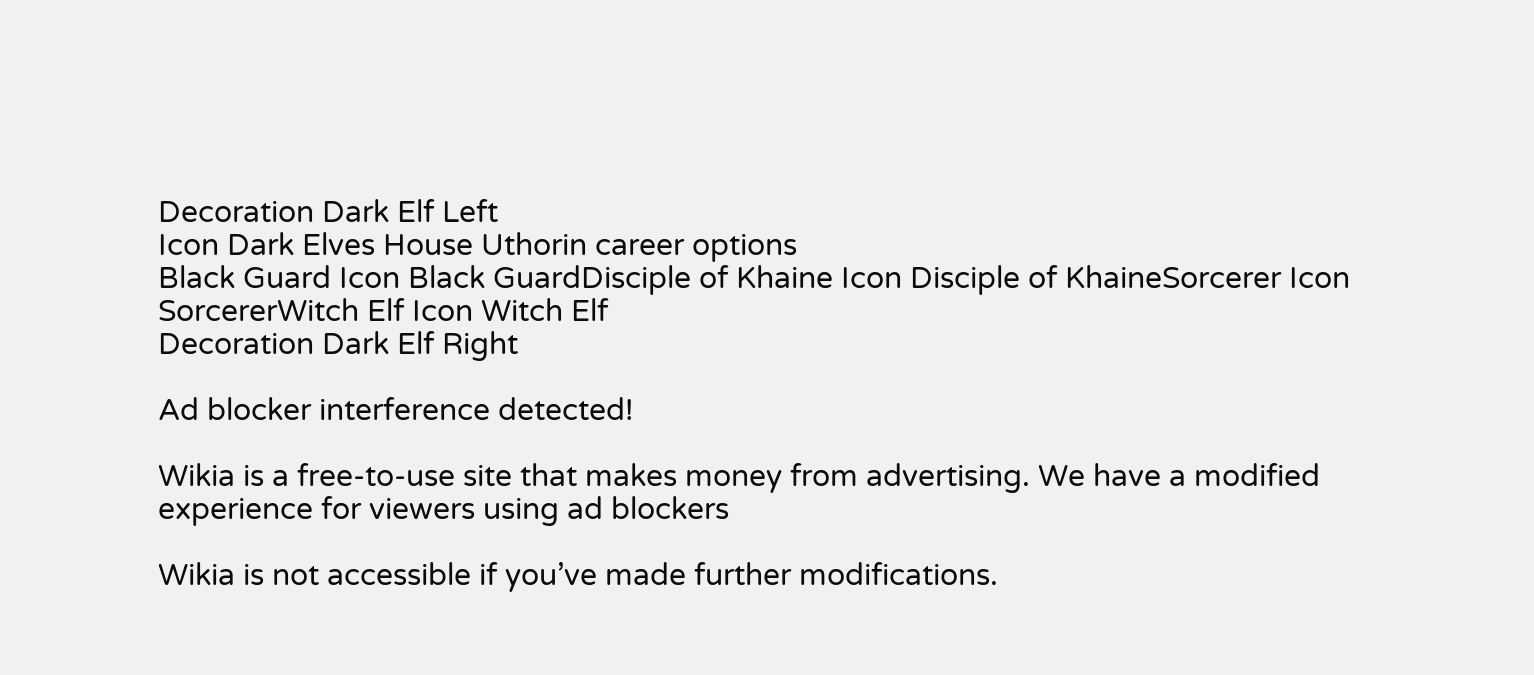Decoration Dark Elf Left
Icon Dark Elves House Uthorin career options
Black Guard Icon Black GuardDisciple of Khaine Icon Disciple of KhaineSorcerer Icon SorcererWitch Elf Icon Witch Elf
Decoration Dark Elf Right

Ad blocker interference detected!

Wikia is a free-to-use site that makes money from advertising. We have a modified experience for viewers using ad blockers

Wikia is not accessible if you’ve made further modifications.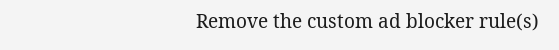Remove the custom ad blocker rule(s)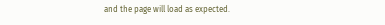and the page will load as expected.